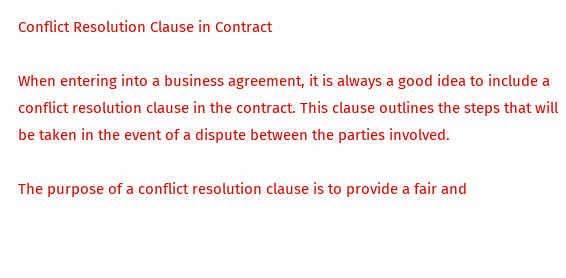Conflict Resolution Clause in Contract

When entering into a business agreement, it is always a good idea to include a conflict resolution clause in the contract. This clause outlines the steps that will be taken in the event of a dispute between the parties involved.

The purpose of a conflict resolution clause is to provide a fair and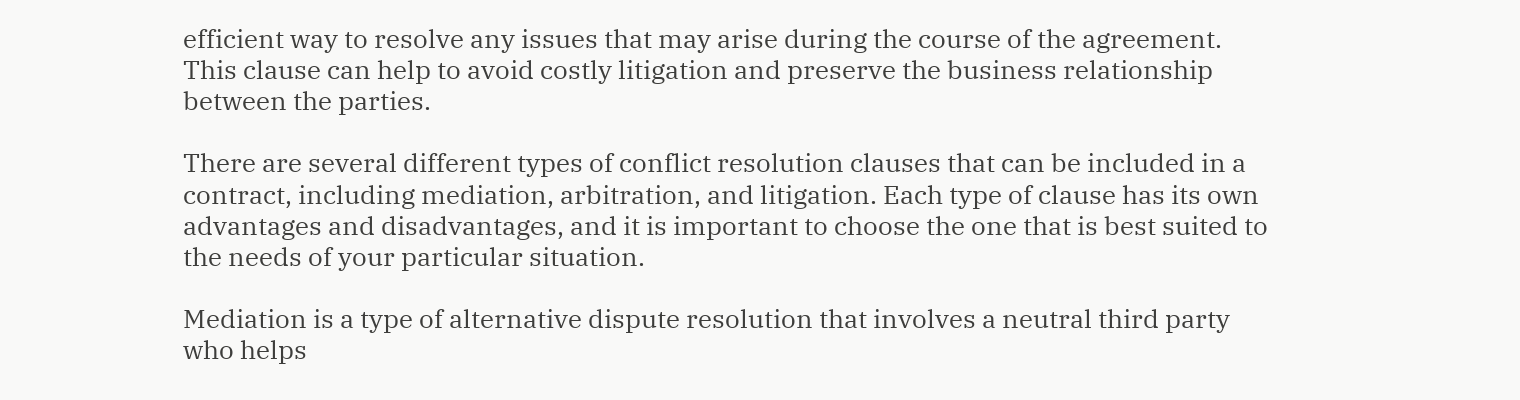efficient way to resolve any issues that may arise during the course of the agreement. This clause can help to avoid costly litigation and preserve the business relationship between the parties.

There are several different types of conflict resolution clauses that can be included in a contract, including mediation, arbitration, and litigation. Each type of clause has its own advantages and disadvantages, and it is important to choose the one that is best suited to the needs of your particular situation.

Mediation is a type of alternative dispute resolution that involves a neutral third party who helps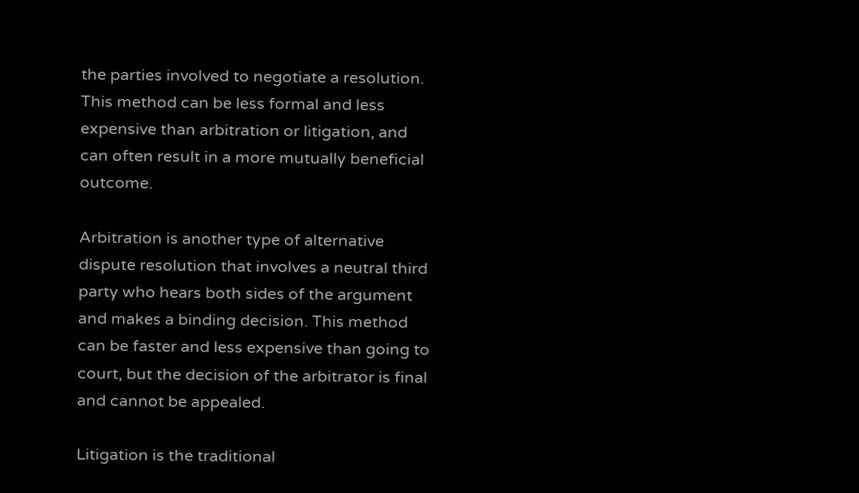the parties involved to negotiate a resolution. This method can be less formal and less expensive than arbitration or litigation, and can often result in a more mutually beneficial outcome.

Arbitration is another type of alternative dispute resolution that involves a neutral third party who hears both sides of the argument and makes a binding decision. This method can be faster and less expensive than going to court, but the decision of the arbitrator is final and cannot be appealed.

Litigation is the traditional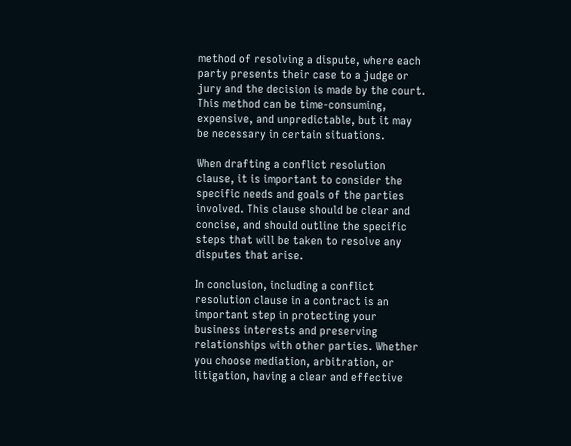method of resolving a dispute, where each party presents their case to a judge or jury and the decision is made by the court. This method can be time-consuming, expensive, and unpredictable, but it may be necessary in certain situations.

When drafting a conflict resolution clause, it is important to consider the specific needs and goals of the parties involved. This clause should be clear and concise, and should outline the specific steps that will be taken to resolve any disputes that arise.

In conclusion, including a conflict resolution clause in a contract is an important step in protecting your business interests and preserving relationships with other parties. Whether you choose mediation, arbitration, or litigation, having a clear and effective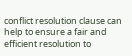conflict resolution clause can help to ensure a fair and efficient resolution to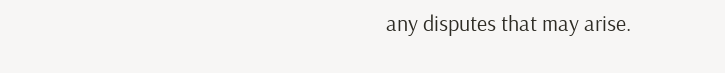any disputes that may arise.